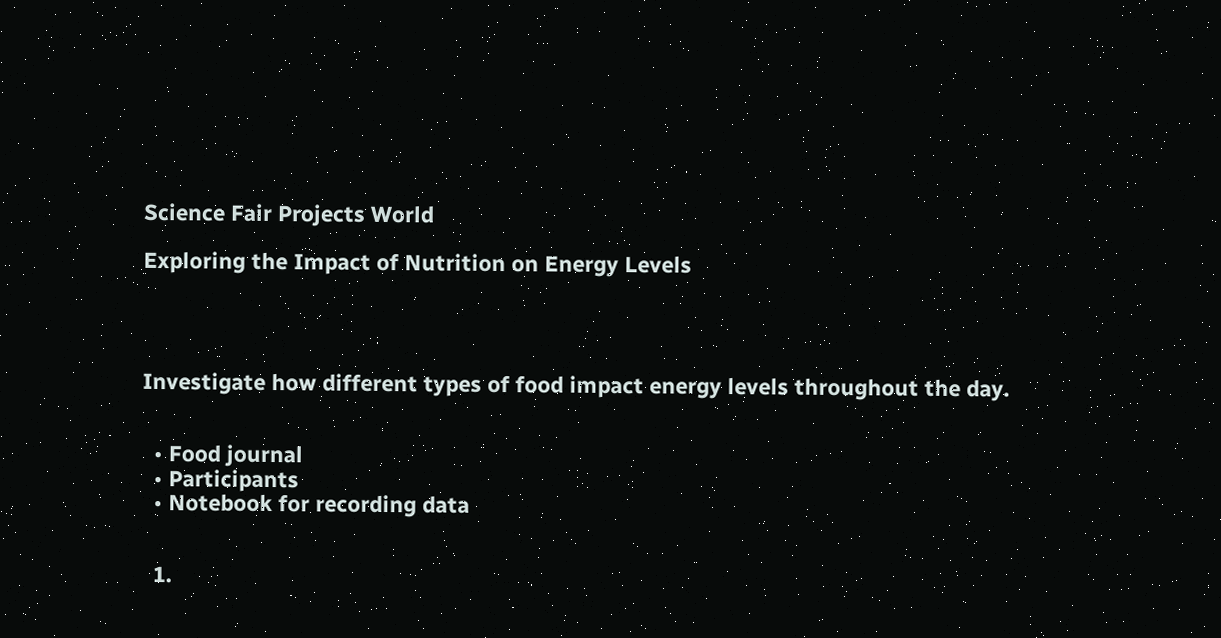Science Fair Projects World

Exploring the Impact of Nutrition on Energy Levels




Investigate how different types of food impact energy levels throughout the day.


  • Food journal
  • Participants
  • Notebook for recording data


  1.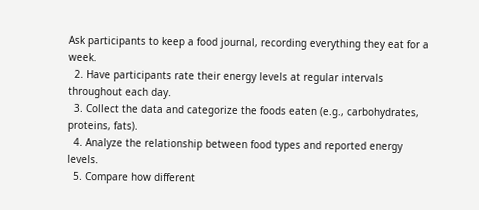Ask participants to keep a food journal, recording everything they eat for a week.
  2. Have participants rate their energy levels at regular intervals throughout each day.
  3. Collect the data and categorize the foods eaten (e.g., carbohydrates, proteins, fats).
  4. Analyze the relationship between food types and reported energy levels.
  5. Compare how different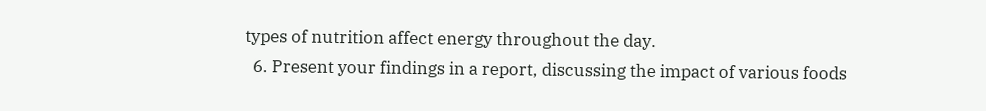types of nutrition affect energy throughout the day.
  6. Present your findings in a report, discussing the impact of various foods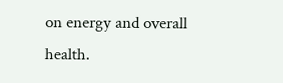on energy and overall health.